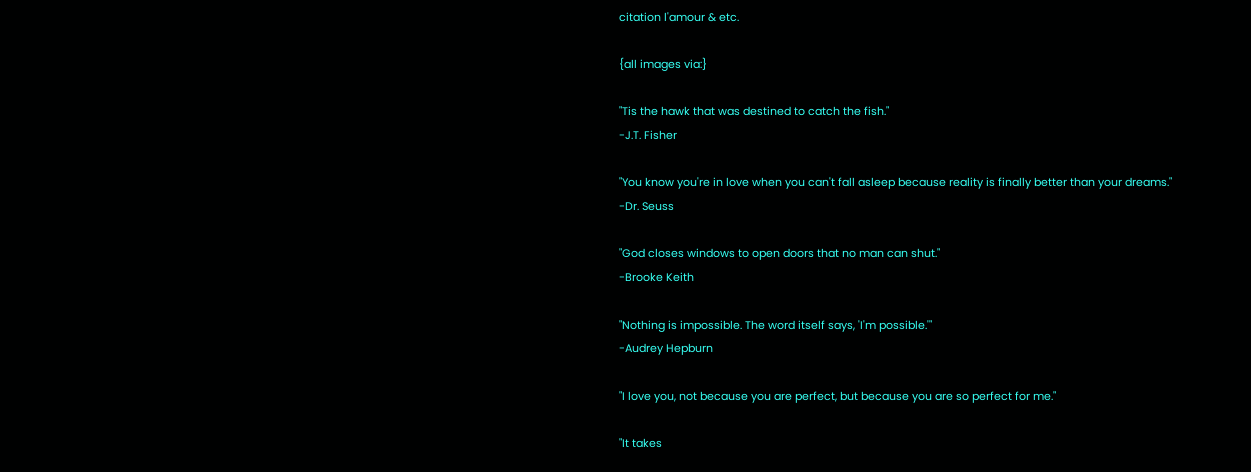citation l'amour & etc.

{all images via:}

"Tis the hawk that was destined to catch the fish."
-J.T. Fisher

"You know you're in love when you can't fall asleep because reality is finally better than your dreams."
-Dr. Seuss

"God closes windows to open doors that no man can shut."
-Brooke Keith

"Nothing is impossible. The word itself says, 'I'm possible.'"
-Audrey Hepburn

"I love you, not because you are perfect, but because you are so perfect for me."

"It takes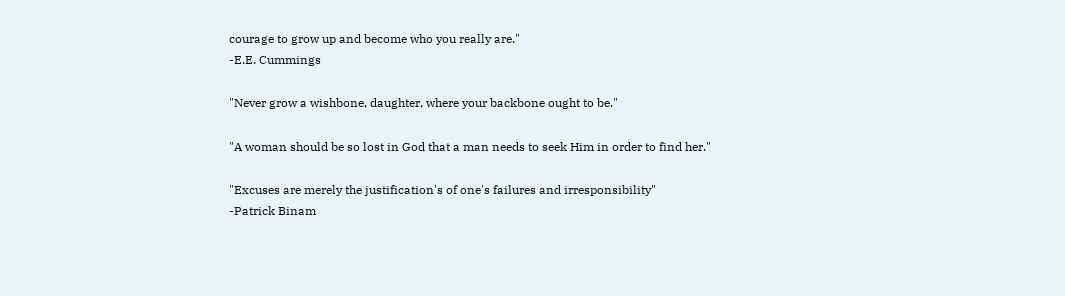courage to grow up and become who you really are."
-E.E. Cummings

"Never grow a wishbone, daughter, where your backbone ought to be."

"A woman should be so lost in God that a man needs to seek Him in order to find her."

"Excuses are merely the justification's of one's failures and irresponsibility"
-Patrick Binam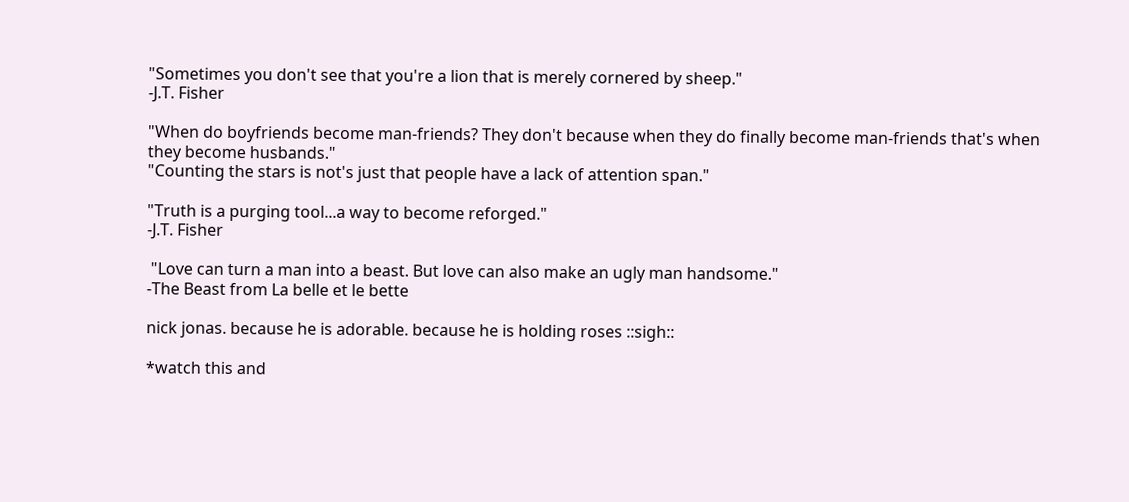"Sometimes you don't see that you're a lion that is merely cornered by sheep."
-J.T. Fisher

"When do boyfriends become man-friends? They don't because when they do finally become man-friends that's when they become husbands."
"Counting the stars is not's just that people have a lack of attention span."

"Truth is a purging tool...a way to become reforged."
-J.T. Fisher

 "Love can turn a man into a beast. But love can also make an ugly man handsome."
-The Beast from La belle et le bette

nick jonas. because he is adorable. because he is holding roses ::sigh::

*watch this and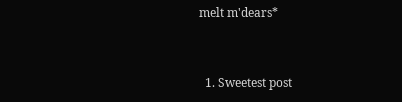melt m'dears*


  1. Sweetest post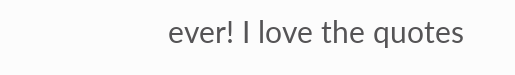ever! I love the quotes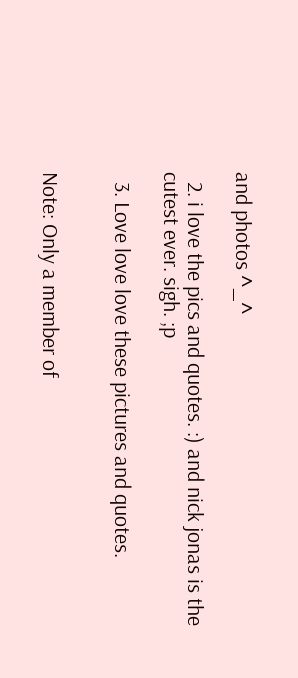and photos ^_^

  2. i love the pics and quotes. :) and nick jonas is the cutest ever. sigh. ;p

  3. Love love love these pictures and quotes.


Note: Only a member of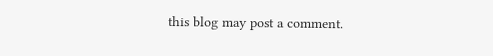this blog may post a comment.